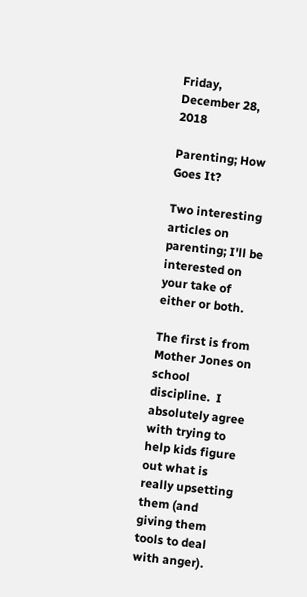Friday, December 28, 2018

Parenting; How Goes It?

Two interesting articles on parenting; I'll be interested on your take of either or both.

The first is from Mother Jones on school discipline.  I absolutely agree with trying to help kids figure out what is really upsetting them (and giving them tools to deal with anger).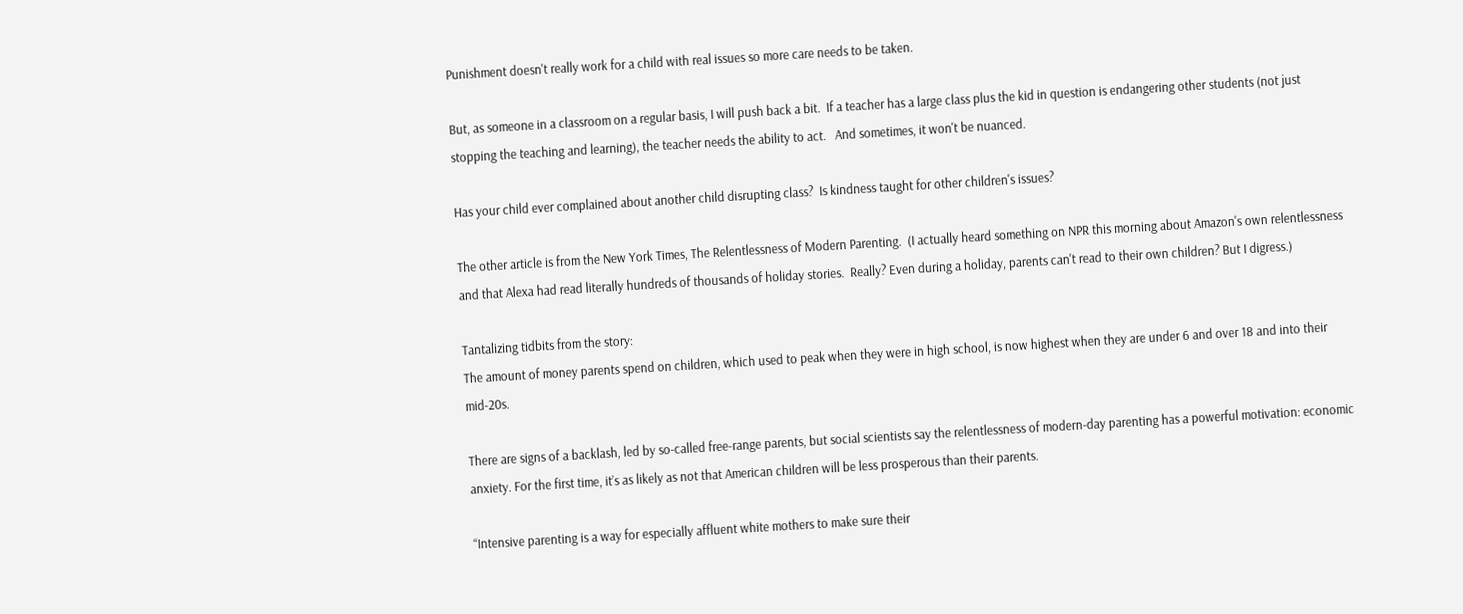Punishment doesn't really work for a child with real issues so more care needs to be taken.

But, as someone in a classroom on a regular basis, I will push back a bit.  If a teacher has a large class plus the kid in question is endangering other students (not just stopping the teaching and learning), the teacher needs the ability to act.   And sometimes, it won't be nuanced.

Has your child ever complained about another child disrupting class?  Is kindness taught for other children's issues?

The other article is from the New York Times, The Relentlessness of Modern Parenting.  (I actually heard something on NPR this morning about Amazon's own relentlessness and that Alexa had read literally hundreds of thousands of holiday stories.  Really? Even during a holiday, parents can't read to their own children? But I digress.)

Tantalizing tidbits from the story:
The amount of money parents spend on children, which used to peak when they were in high school, is now highest when they are under 6 and over 18 and into their mid-20s.

There are signs of a backlash, led by so-called free-range parents, but social scientists say the relentlessness of modern-day parenting has a powerful motivation: economic anxiety. For the first time, it’s as likely as not that American children will be less prosperous than their parents.

“Intensive parenting is a way for especially affluent white mothers to make sure their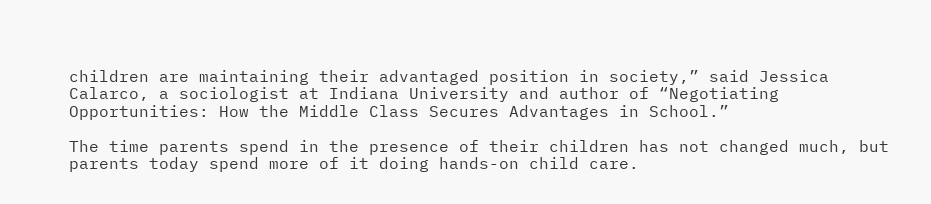children are maintaining their advantaged position in society,” said Jessica Calarco, a sociologist at Indiana University and author of “Negotiating Opportunities: How the Middle Class Secures Advantages in School.”

The time parents spend in the presence of their children has not changed much, but parents today spend more of it doing hands-on child care.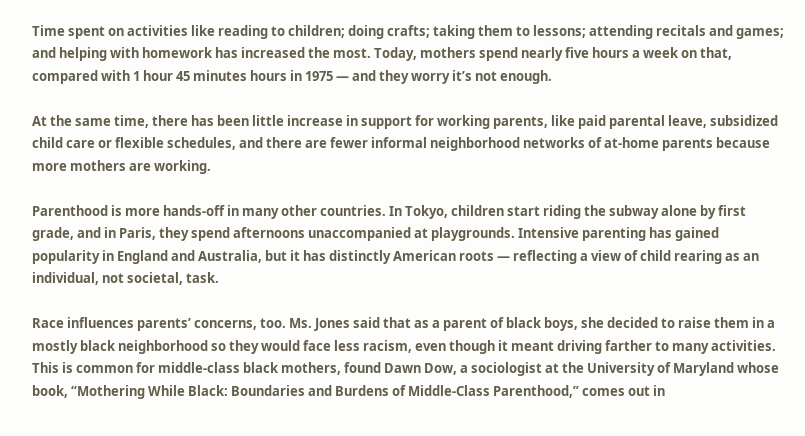Time spent on activities like reading to children; doing crafts; taking them to lessons; attending recitals and games; and helping with homework has increased the most. Today, mothers spend nearly five hours a week on that, compared with 1 hour 45 minutes hours in 1975 — and they worry it’s not enough.

At the same time, there has been little increase in support for working parents, like paid parental leave, subsidized child care or flexible schedules, and there are fewer informal neighborhood networks of at-home parents because more mothers are working.

Parenthood is more hands-off in many other countries. In Tokyo, children start riding the subway alone by first grade, and in Paris, they spend afternoons unaccompanied at playgrounds. Intensive parenting has gained popularity in England and Australia, but it has distinctly American roots — reflecting a view of child rearing as an individual, not societal, task.

Race influences parents’ concerns, too. Ms. Jones said that as a parent of black boys, she decided to raise them in a mostly black neighborhood so they would face less racism, even though it meant driving farther to many activities.
This is common for middle-class black mothers, found Dawn Dow, a sociologist at the University of Maryland whose book, “Mothering While Black: Boundaries and Burdens of Middle-Class Parenthood,” comes out in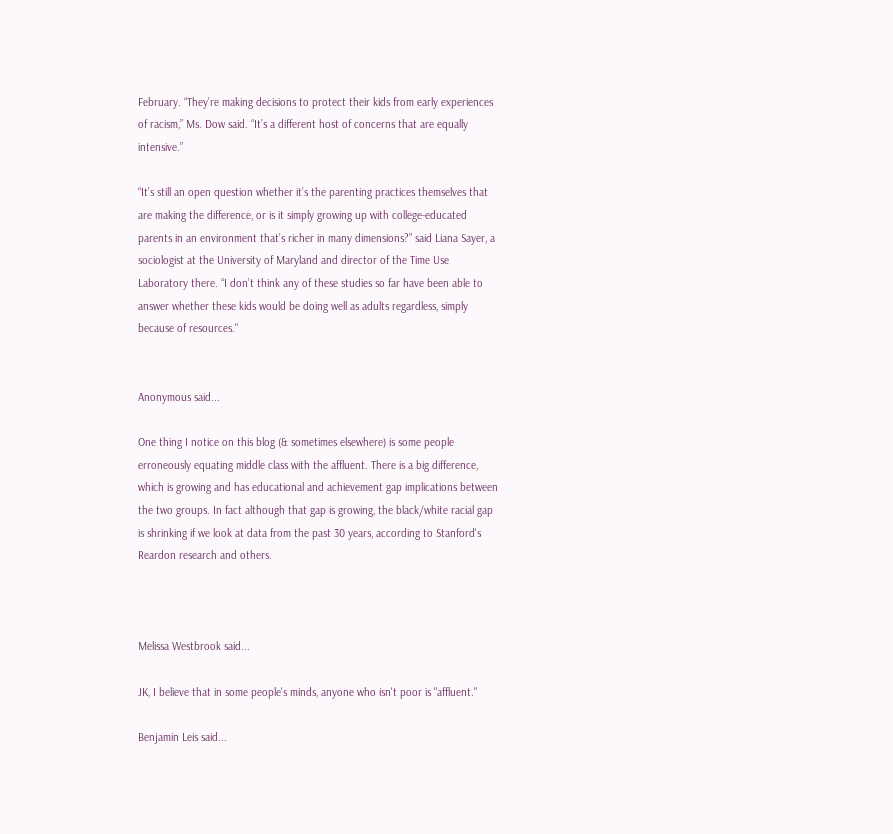February. “They’re making decisions to protect their kids from early experiences of racism,” Ms. Dow said. “It’s a different host of concerns that are equally intensive.”

“It’s still an open question whether it’s the parenting practices themselves that are making the difference, or is it simply growing up with college-educated parents in an environment that’s richer in many dimensions?” said Liana Sayer, a sociologist at the University of Maryland and director of the Time Use Laboratory there. “I don’t think any of these studies so far have been able to answer whether these kids would be doing well as adults regardless, simply because of resources."


Anonymous said...

One thing I notice on this blog (& sometimes elsewhere) is some people erroneously equating middle class with the affluent. There is a big difference, which is growing and has educational and achievement gap implications between the two groups. In fact although that gap is growing, the black/white racial gap is shrinking if we look at data from the past 30 years, according to Stanford's Reardon research and others.



Melissa Westbrook said...

JK, I believe that in some people's minds, anyone who isn't poor is "affluent."

Benjamin Leis said...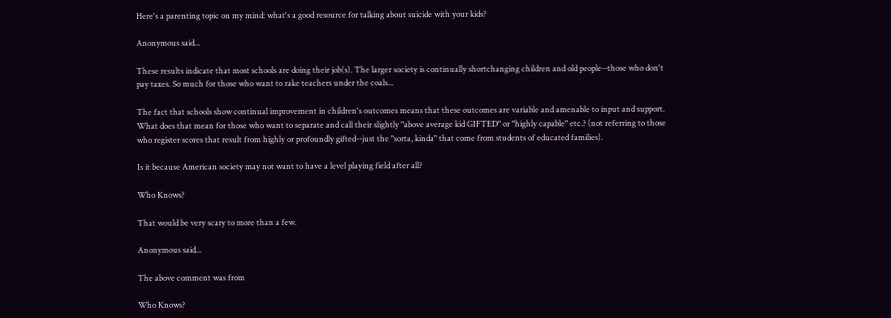Here's a parenting topic on my mind: what's a good resource for talking about suicide with your kids?

Anonymous said...

These results indicate that most schools are doing their job(s). The larger society is continually shortchanging children and old people--those who don't pay taxes. So much for those who want to rake teachers under the coals...

The fact that schools show continual improvement in children's outcomes means that these outcomes are variable and amenable to input and support. What does that mean for those who want to separate and call their slightly "above average kid GIFTED" or "highly capable" etc.? (not referring to those who register scores that result from highly or profoundly gifted--just the "sorta, kinda" that come from students of educated families).

Is it because American society may not want to have a level playing field after all?

Who Knows?

That would be very scary to more than a few.

Anonymous said...

The above comment was from

Who Knows?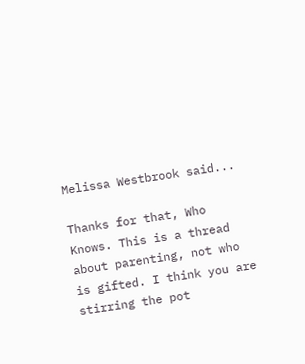Melissa Westbrook said...

Thanks for that, Who Knows. This is a thread about parenting, not who is gifted. I think you are stirring the pot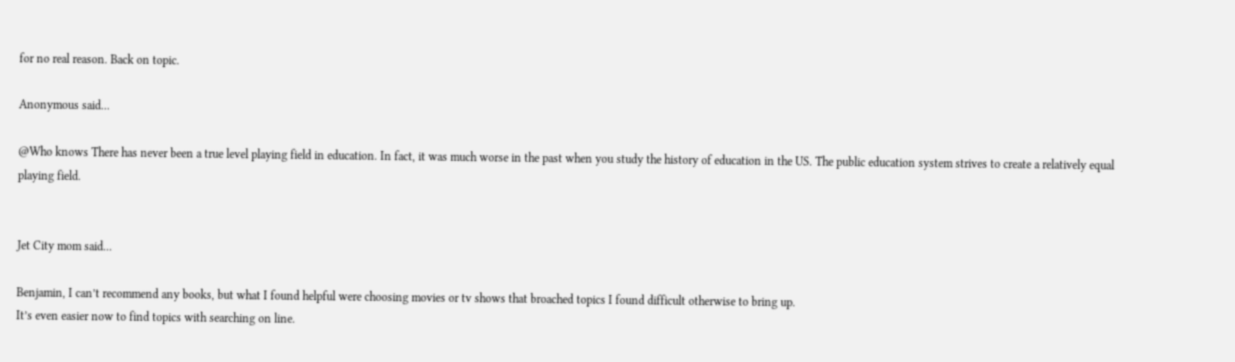for no real reason. Back on topic.

Anonymous said...

@Who knows There has never been a true level playing field in education. In fact, it was much worse in the past when you study the history of education in the US. The public education system strives to create a relatively equal playing field.


Jet City mom said...

Benjamin, I can’t recommend any books, but what I found helpful were choosing movies or tv shows that broached topics I found difficult otherwise to bring up.
It’s even easier now to find topics with searching on line.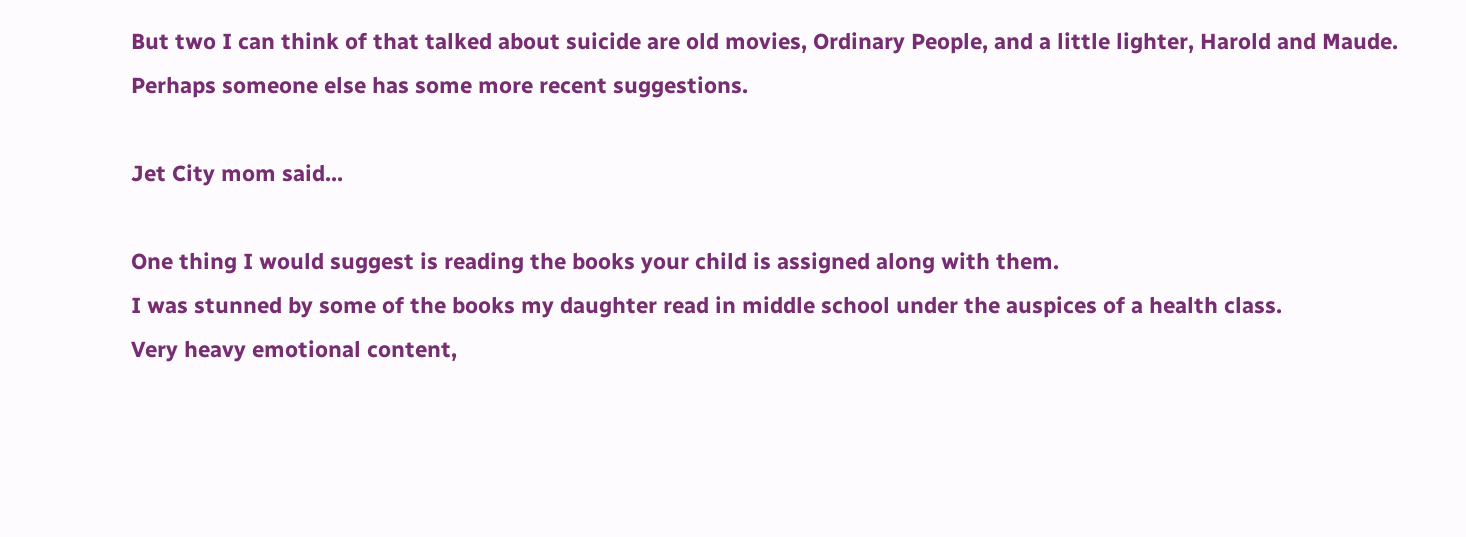But two I can think of that talked about suicide are old movies, Ordinary People, and a little lighter, Harold and Maude.
Perhaps someone else has some more recent suggestions.

Jet City mom said...

One thing I would suggest is reading the books your child is assigned along with them.
I was stunned by some of the books my daughter read in middle school under the auspices of a health class.
Very heavy emotional content,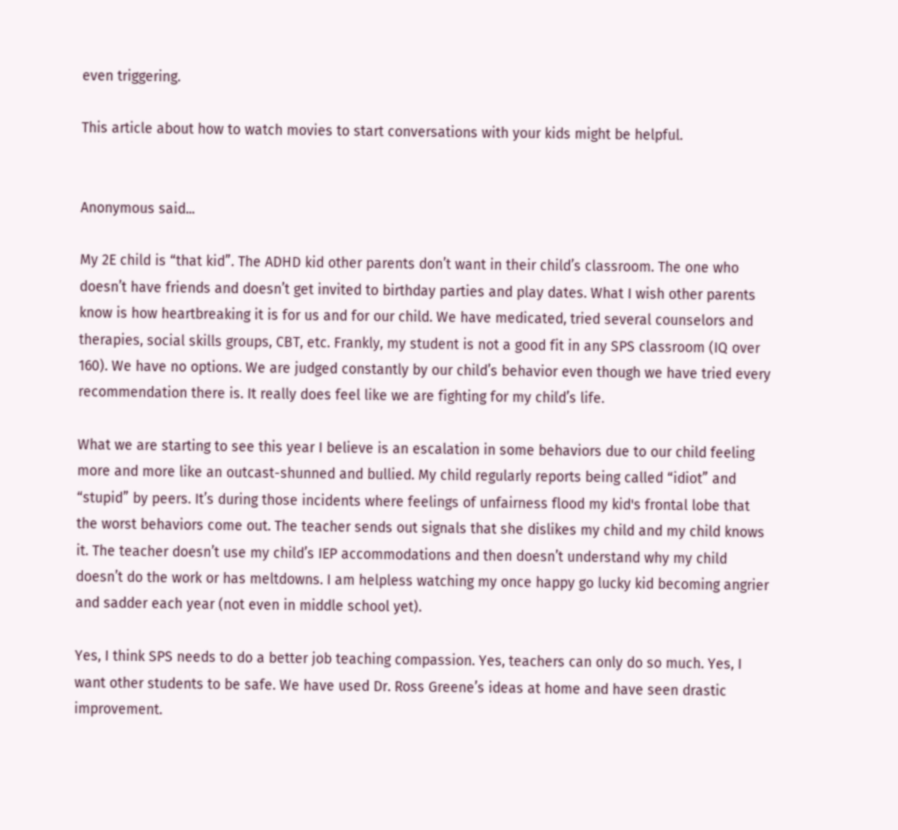even triggering.

This article about how to watch movies to start conversations with your kids might be helpful.


Anonymous said...

My 2E child is “that kid”. The ADHD kid other parents don’t want in their child’s classroom. The one who doesn’t have friends and doesn’t get invited to birthday parties and play dates. What I wish other parents know is how heartbreaking it is for us and for our child. We have medicated, tried several counselors and therapies, social skills groups, CBT, etc. Frankly, my student is not a good fit in any SPS classroom (IQ over 160). We have no options. We are judged constantly by our child’s behavior even though we have tried every recommendation there is. It really does feel like we are fighting for my child’s life.

What we are starting to see this year I believe is an escalation in some behaviors due to our child feeling more and more like an outcast-shunned and bullied. My child regularly reports being called “idiot” and “stupid” by peers. It’s during those incidents where feelings of unfairness flood my kid's frontal lobe that the worst behaviors come out. The teacher sends out signals that she dislikes my child and my child knows it. The teacher doesn’t use my child’s IEP accommodations and then doesn’t understand why my child doesn’t do the work or has meltdowns. I am helpless watching my once happy go lucky kid becoming angrier and sadder each year (not even in middle school yet).

Yes, I think SPS needs to do a better job teaching compassion. Yes, teachers can only do so much. Yes, I want other students to be safe. We have used Dr. Ross Greene’s ideas at home and have seen drastic improvement.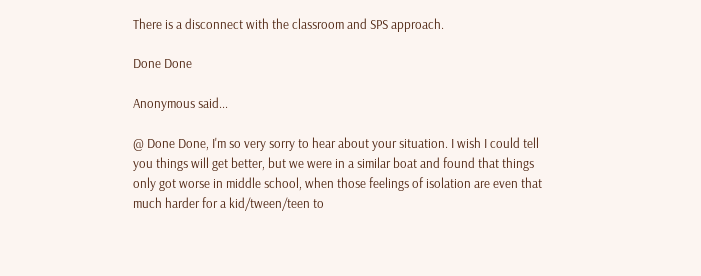There is a disconnect with the classroom and SPS approach.

Done Done

Anonymous said...

@ Done Done, I'm so very sorry to hear about your situation. I wish I could tell you things will get better, but we were in a similar boat and found that things only got worse in middle school, when those feelings of isolation are even that much harder for a kid/tween/teen to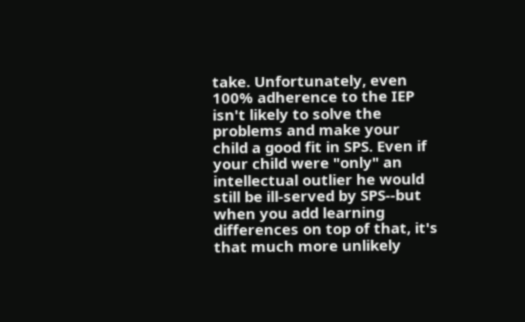take. Unfortunately, even 100% adherence to the IEP isn't likely to solve the problems and make your child a good fit in SPS. Even if your child were "only" an intellectual outlier he would still be ill-served by SPS--but when you add learning differences on top of that, it's that much more unlikely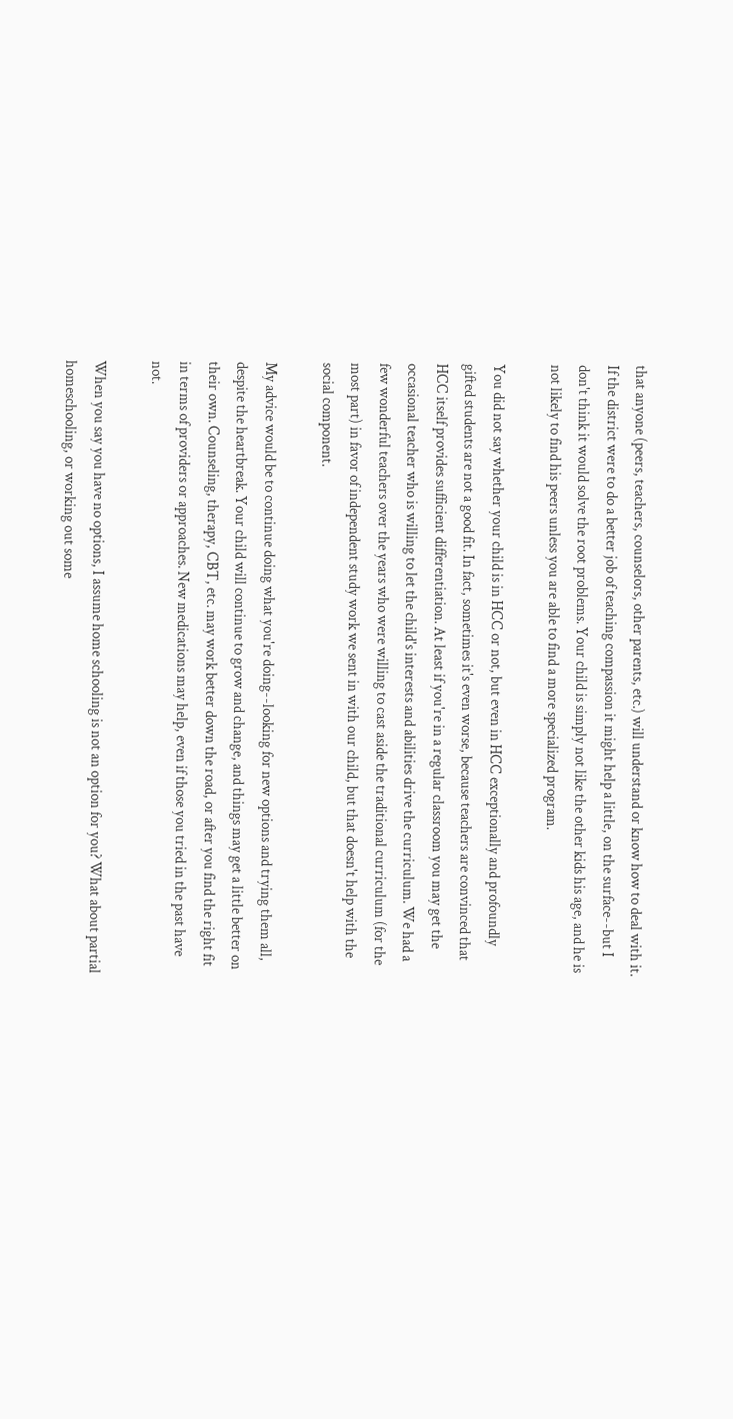that anyone (peers, teachers, counselors, other parents, etc.) will understand or know how to deal with it. If the district were to do a better job of teaching compassion it might help a little, on the surface--but I don't think it would solve the root problems. Your child is simply not like the other kids his age, and he is not likely to find his peers unless you are able to find a more specialized program.

You did not say whether your child is in HCC or not, but even in HCC exceptionally and profoundly gifted students are not a good fit. In fact, sometimes it's even worse, because teachers are convinced that HCC itself provides sufficient differentiation. At least if you're in a regular classroom you may get the occasional teacher who is willing to let the child's interests and abilities drive the curriculum. We had a few wonderful teachers over the years who were willing to cast aside the traditional curriculum (for the most part) in favor of independent study work we sent in with our child, but that doesn't help with the social component.

My advice would be to continue doing what you're doing--looking for new options and trying them all, despite the heartbreak. Your child will continue to grow and change, and things may get a little better on their own. Counseling, therapy, CBT, etc. may work better down the road, or after you find the right fit in terms of providers or approaches. New medications may help, even if those you tried in the past have not.

When you say you have no options, I assume home schooling is not an option for you? What about partial homeschooling, or working out some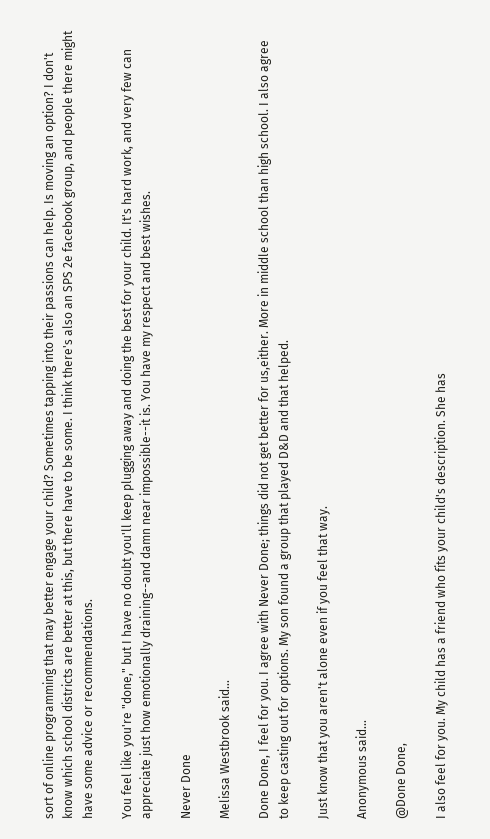sort of online programming that may better engage your child? Sometimes tapping into their passions can help. Is moving an option? I don't know which school districts are better at this, but there have to be some. I think there's also an SPS 2e facebook group, and people there might have some advice or recommendations.

You feel like you're "done," but I have no doubt you'll keep plugging away and doing the best for your child. It's hard work, and very few can appreciate just how emotionally draining--and damn near impossible--it is. You have my respect and best wishes.

Never Done

Melissa Westbrook said...

Done Done, I feel for you. I agree with Never Done; things did not get better for us,either. More in middle school than high school. I also agree to keep casting out for options. My son found a group that played D&D and that helped.

Just know that you aren't alone even if you feel that way.

Anonymous said...

@Done Done,

I also feel for you. My child has a friend who fits your child's description. She has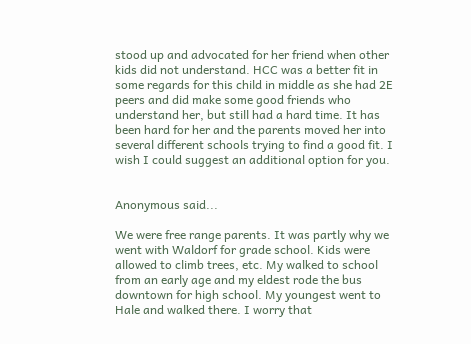stood up and advocated for her friend when other kids did not understand. HCC was a better fit in some regards for this child in middle as she had 2E peers and did make some good friends who understand her, but still had a hard time. It has been hard for her and the parents moved her into several different schools trying to find a good fit. I wish I could suggest an additional option for you.


Anonymous said...

We were free range parents. It was partly why we went with Waldorf for grade school. Kids were allowed to climb trees, etc. My walked to school from an early age and my eldest rode the bus downtown for high school. My youngest went to Hale and walked there. I worry that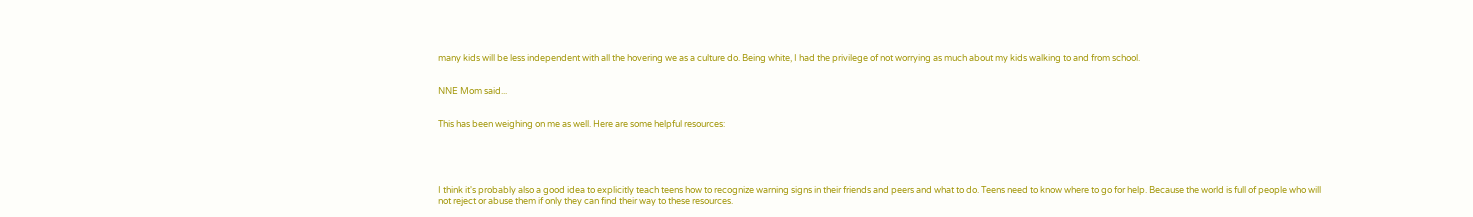many kids will be less independent with all the hovering we as a culture do. Being white, I had the privilege of not worrying as much about my kids walking to and from school.


NNE Mom said...


This has been weighing on me as well. Here are some helpful resources:





I think it's probably also a good idea to explicitly teach teens how to recognize warning signs in their friends and peers and what to do. Teens need to know where to go for help. Because the world is full of people who will not reject or abuse them if only they can find their way to these resources.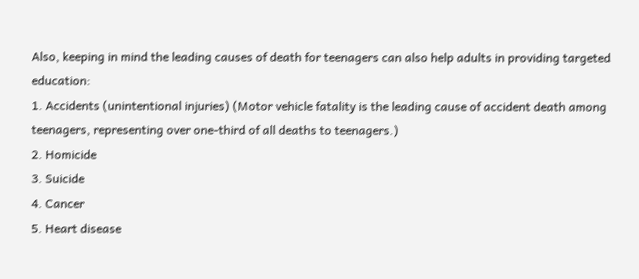Also, keeping in mind the leading causes of death for teenagers can also help adults in providing targeted education:
1. Accidents (unintentional injuries) (Motor vehicle fatality is the leading cause of accident death among teenagers, representing over one-third of all deaths to teenagers.)
2. Homicide
3. Suicide
4. Cancer
5. Heart disease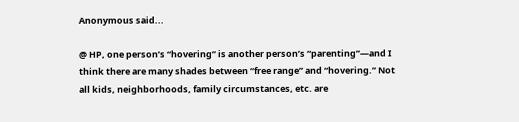Anonymous said...

@ HP, one person’s “hovering” is another person’s “parenting”—and I think there are many shades between “free range” and “hovering.” Not all kids, neighborhoods, family circumstances, etc. are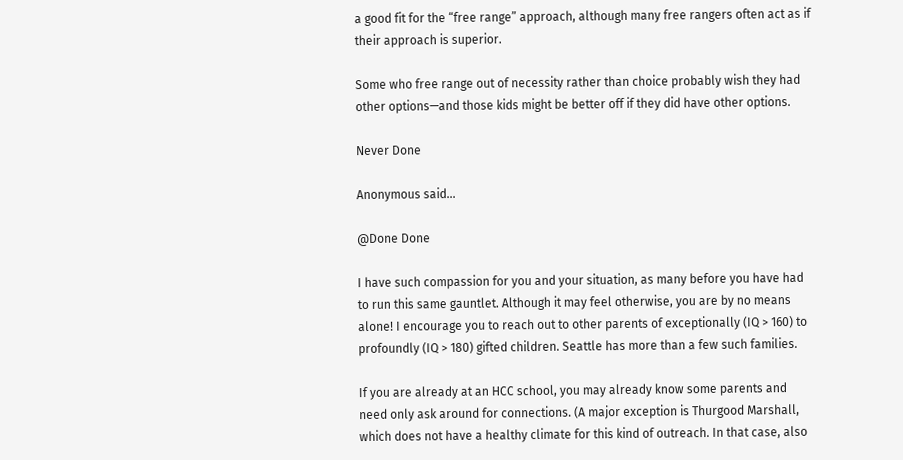a good fit for the “free range” approach, although many free rangers often act as if their approach is superior.

Some who free range out of necessity rather than choice probably wish they had other options—and those kids might be better off if they did have other options.

Never Done

Anonymous said...

@Done Done

I have such compassion for you and your situation, as many before you have had to run this same gauntlet. Although it may feel otherwise, you are by no means alone! I encourage you to reach out to other parents of exceptionally (IQ > 160) to profoundly (IQ > 180) gifted children. Seattle has more than a few such families.

If you are already at an HCC school, you may already know some parents and need only ask around for connections. (A major exception is Thurgood Marshall, which does not have a healthy climate for this kind of outreach. In that case, also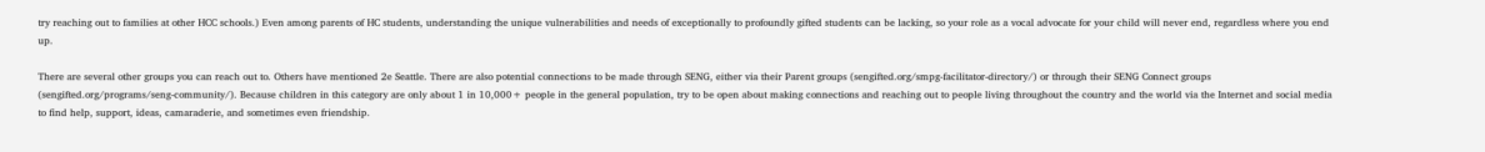try reaching out to families at other HCC schools.) Even among parents of HC students, understanding the unique vulnerabilities and needs of exceptionally to profoundly gifted students can be lacking, so your role as a vocal advocate for your child will never end, regardless where you end up.

There are several other groups you can reach out to. Others have mentioned 2e Seattle. There are also potential connections to be made through SENG, either via their Parent groups (sengifted.org/smpg-facilitator-directory/) or through their SENG Connect groups (sengifted.org/programs/seng-community/). Because children in this category are only about 1 in 10,000+ people in the general population, try to be open about making connections and reaching out to people living throughout the country and the world via the Internet and social media to find help, support, ideas, camaraderie, and sometimes even friendship.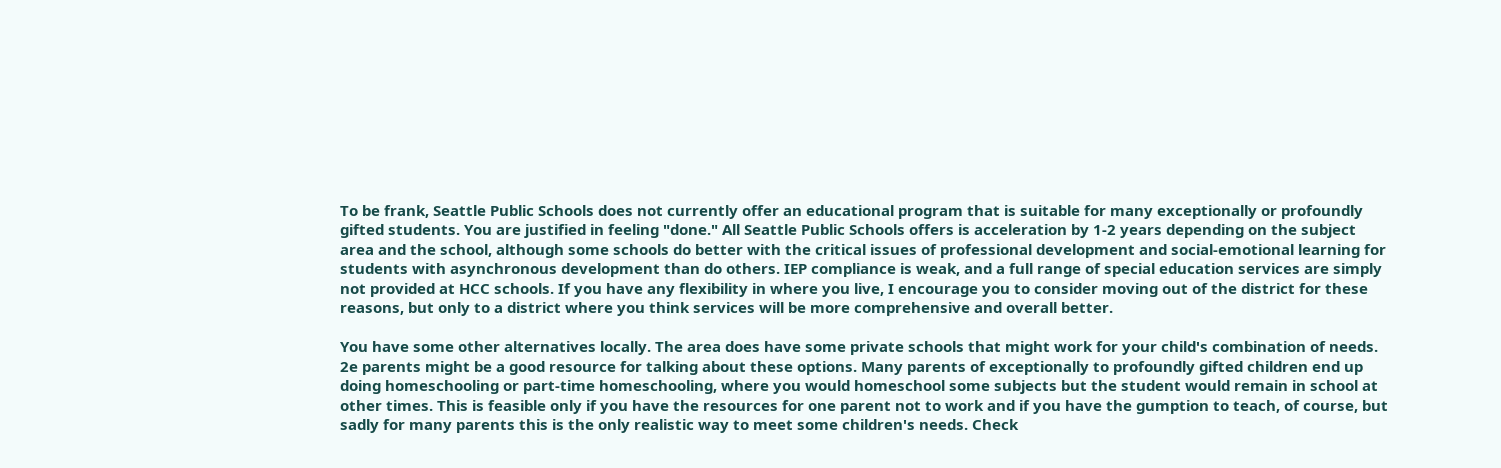To be frank, Seattle Public Schools does not currently offer an educational program that is suitable for many exceptionally or profoundly gifted students. You are justified in feeling "done." All Seattle Public Schools offers is acceleration by 1-2 years depending on the subject area and the school, although some schools do better with the critical issues of professional development and social-emotional learning for students with asynchronous development than do others. IEP compliance is weak, and a full range of special education services are simply not provided at HCC schools. If you have any flexibility in where you live, I encourage you to consider moving out of the district for these reasons, but only to a district where you think services will be more comprehensive and overall better.

You have some other alternatives locally. The area does have some private schools that might work for your child's combination of needs. 2e parents might be a good resource for talking about these options. Many parents of exceptionally to profoundly gifted children end up doing homeschooling or part-time homeschooling, where you would homeschool some subjects but the student would remain in school at other times. This is feasible only if you have the resources for one parent not to work and if you have the gumption to teach, of course, but sadly for many parents this is the only realistic way to meet some children's needs. Check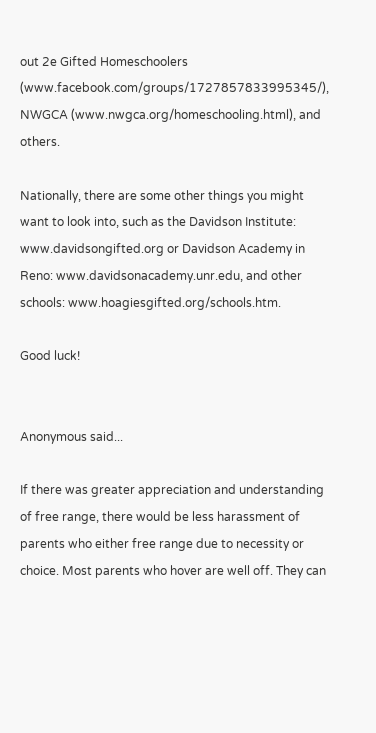out 2e Gifted Homeschoolers (www.facebook.com/groups/1727857833995345/), NWGCA (www.nwgca.org/homeschooling.html), and others.

Nationally, there are some other things you might want to look into, such as the Davidson Institute: www.davidsongifted.org or Davidson Academy in Reno: www.davidsonacademy.unr.edu, and other schools: www.hoagiesgifted.org/schools.htm.

Good luck!


Anonymous said...

If there was greater appreciation and understanding of free range, there would be less harassment of parents who either free range due to necessity or choice. Most parents who hover are well off. They can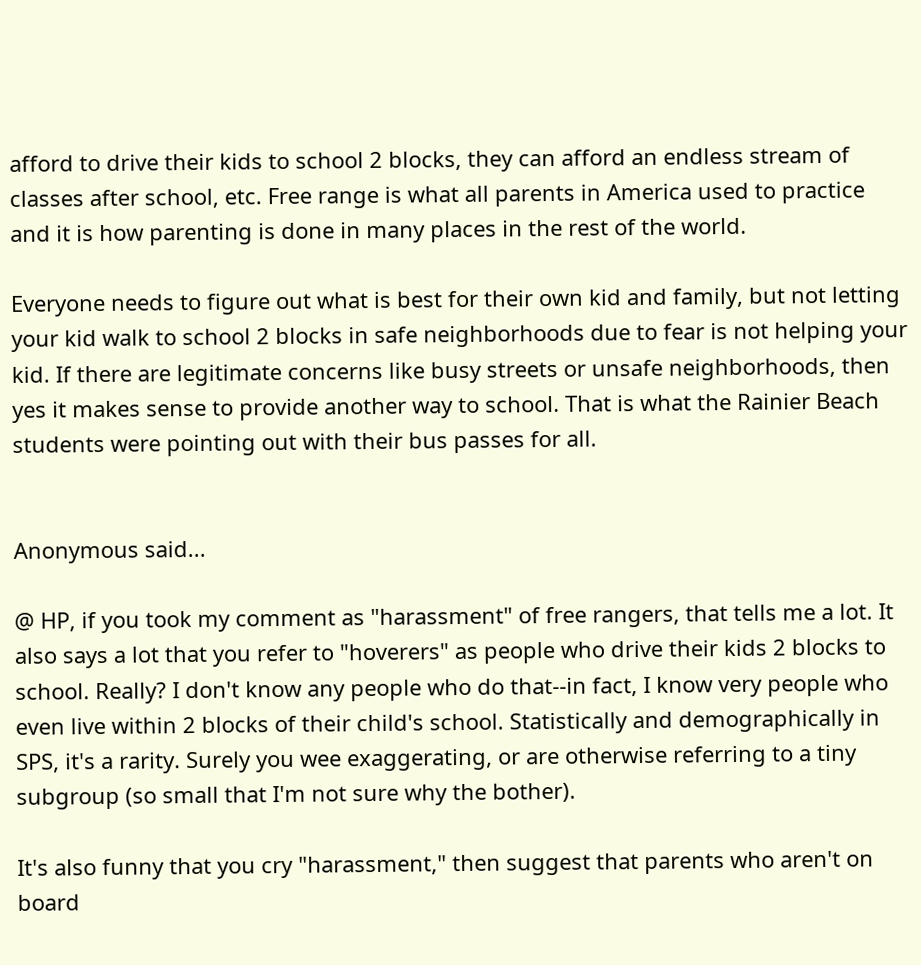afford to drive their kids to school 2 blocks, they can afford an endless stream of classes after school, etc. Free range is what all parents in America used to practice and it is how parenting is done in many places in the rest of the world.

Everyone needs to figure out what is best for their own kid and family, but not letting your kid walk to school 2 blocks in safe neighborhoods due to fear is not helping your kid. If there are legitimate concerns like busy streets or unsafe neighborhoods, then yes it makes sense to provide another way to school. That is what the Rainier Beach students were pointing out with their bus passes for all.


Anonymous said...

@ HP, if you took my comment as "harassment" of free rangers, that tells me a lot. It also says a lot that you refer to "hoverers" as people who drive their kids 2 blocks to school. Really? I don't know any people who do that--in fact, I know very people who even live within 2 blocks of their child's school. Statistically and demographically in SPS, it's a rarity. Surely you wee exaggerating, or are otherwise referring to a tiny subgroup (so small that I'm not sure why the bother).

It's also funny that you cry "harassment," then suggest that parents who aren't on board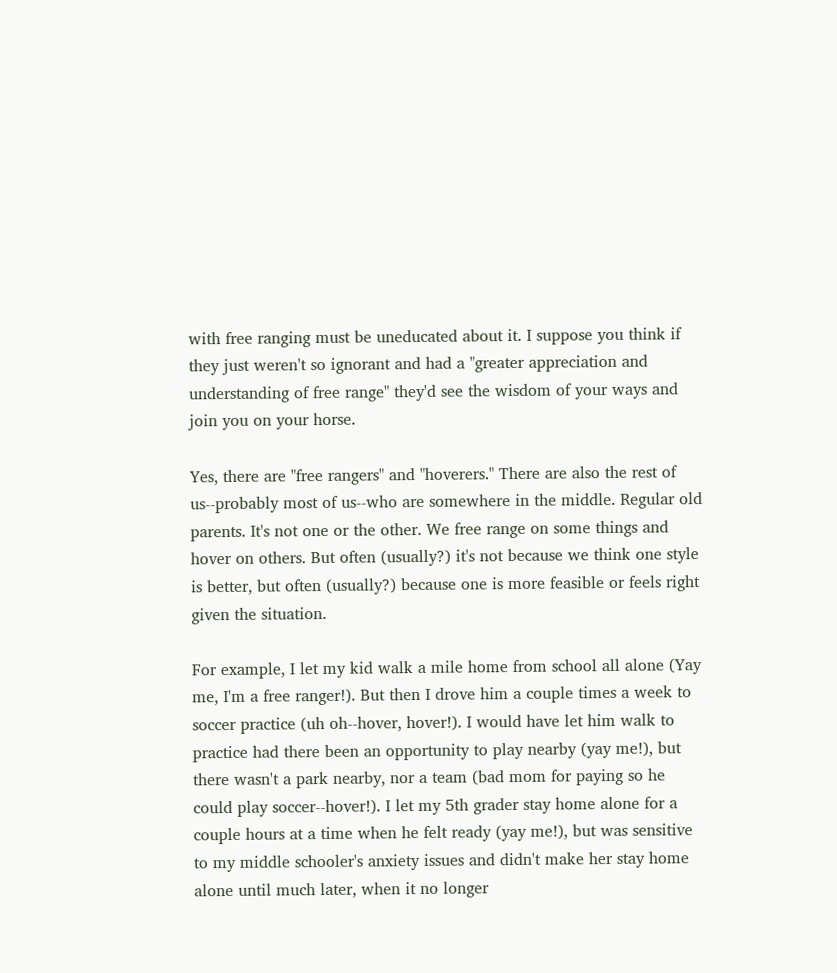with free ranging must be uneducated about it. I suppose you think if they just weren't so ignorant and had a "greater appreciation and understanding of free range" they'd see the wisdom of your ways and join you on your horse.

Yes, there are "free rangers" and "hoverers." There are also the rest of us--probably most of us--who are somewhere in the middle. Regular old parents. It's not one or the other. We free range on some things and hover on others. But often (usually?) it's not because we think one style is better, but often (usually?) because one is more feasible or feels right given the situation.

For example, I let my kid walk a mile home from school all alone (Yay me, I'm a free ranger!). But then I drove him a couple times a week to soccer practice (uh oh--hover, hover!). I would have let him walk to practice had there been an opportunity to play nearby (yay me!), but there wasn't a park nearby, nor a team (bad mom for paying so he could play soccer--hover!). I let my 5th grader stay home alone for a couple hours at a time when he felt ready (yay me!), but was sensitive to my middle schooler's anxiety issues and didn't make her stay home alone until much later, when it no longer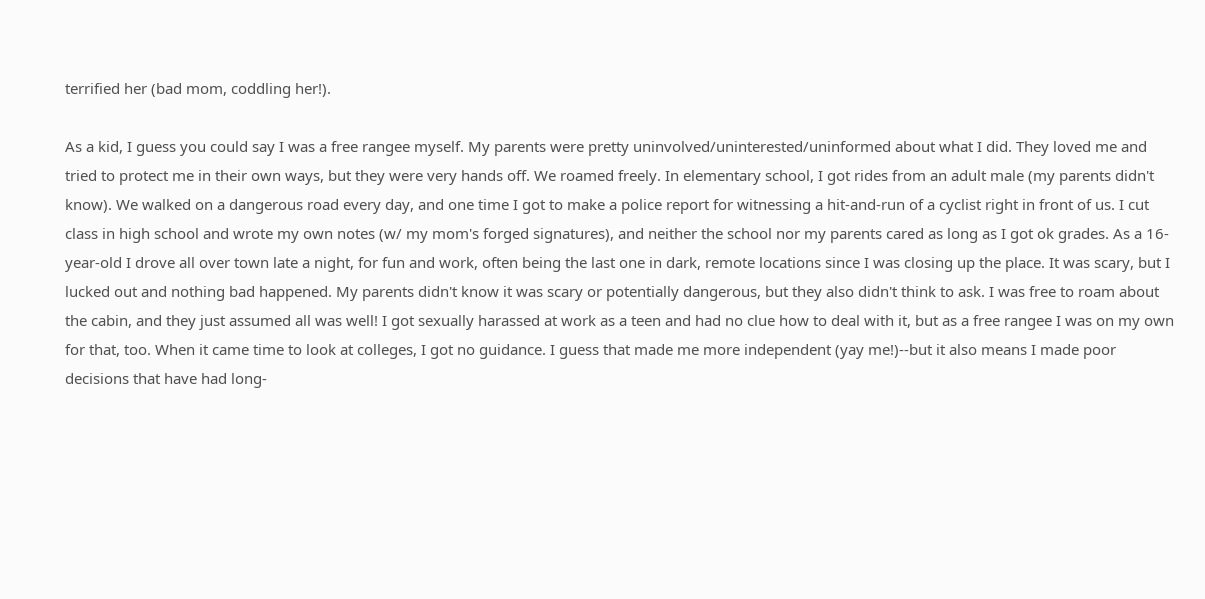terrified her (bad mom, coddling her!).

As a kid, I guess you could say I was a free rangee myself. My parents were pretty uninvolved/uninterested/uninformed about what I did. They loved me and tried to protect me in their own ways, but they were very hands off. We roamed freely. In elementary school, I got rides from an adult male (my parents didn't know). We walked on a dangerous road every day, and one time I got to make a police report for witnessing a hit-and-run of a cyclist right in front of us. I cut class in high school and wrote my own notes (w/ my mom's forged signatures), and neither the school nor my parents cared as long as I got ok grades. As a 16-year-old I drove all over town late a night, for fun and work, often being the last one in dark, remote locations since I was closing up the place. It was scary, but I lucked out and nothing bad happened. My parents didn't know it was scary or potentially dangerous, but they also didn't think to ask. I was free to roam about the cabin, and they just assumed all was well! I got sexually harassed at work as a teen and had no clue how to deal with it, but as a free rangee I was on my own for that, too. When it came time to look at colleges, I got no guidance. I guess that made me more independent (yay me!)--but it also means I made poor decisions that have had long-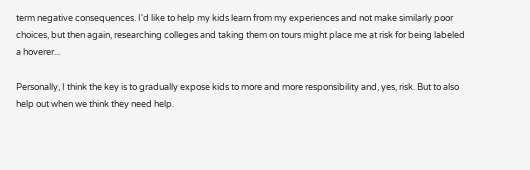term negative consequences. I'd like to help my kids learn from my experiences and not make similarly poor choices, but then again, researching colleges and taking them on tours might place me at risk for being labeled a hoverer...

Personally, I think the key is to gradually expose kids to more and more responsibility and, yes, risk. But to also help out when we think they need help.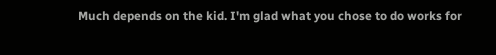Much depends on the kid. I'm glad what you chose to do works for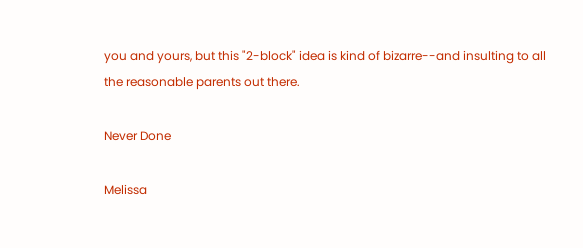you and yours, but this "2-block" idea is kind of bizarre--and insulting to all the reasonable parents out there.

Never Done

Melissa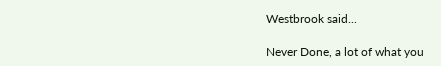Westbrook said...

Never Done, a lot of what you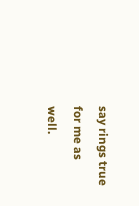say rings true for me as well.